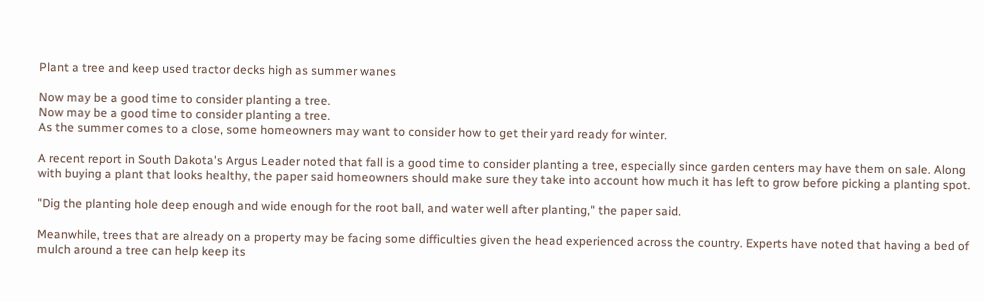Plant a tree and keep used tractor decks high as summer wanes

Now may be a good time to consider planting a tree.
Now may be a good time to consider planting a tree.
As the summer comes to a close, some homeowners may want to consider how to get their yard ready for winter.

A recent report in South Dakota's Argus Leader noted that fall is a good time to consider planting a tree, especially since garden centers may have them on sale. Along with buying a plant that looks healthy, the paper said homeowners should make sure they take into account how much it has left to grow before picking a planting spot.

"Dig the planting hole deep enough and wide enough for the root ball, and water well after planting," the paper said.

Meanwhile, trees that are already on a property may be facing some difficulties given the head experienced across the country. Experts have noted that having a bed of mulch around a tree can help keep its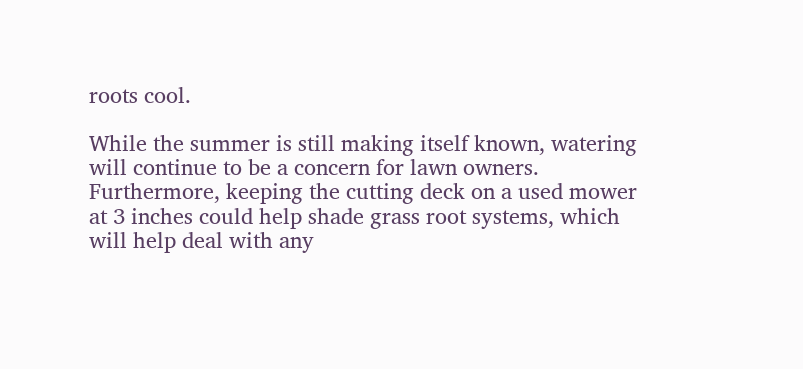roots cool.

While the summer is still making itself known, watering will continue to be a concern for lawn owners. Furthermore, keeping the cutting deck on a used mower at 3 inches could help shade grass root systems, which will help deal with any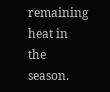remaining heat in the season.